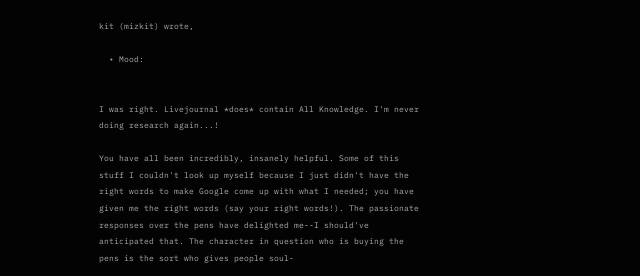kit (mizkit) wrote,

  • Mood:


I was right. Livejournal *does* contain All Knowledge. I'm never doing research again...!

You have all been incredibly, insanely helpful. Some of this stuff I couldn't look up myself because I just didn't have the right words to make Google come up with what I needed; you have given me the right words (say your right words!). The passionate responses over the pens have delighted me--I should've anticipated that. The character in question who is buying the pens is the sort who gives people soul-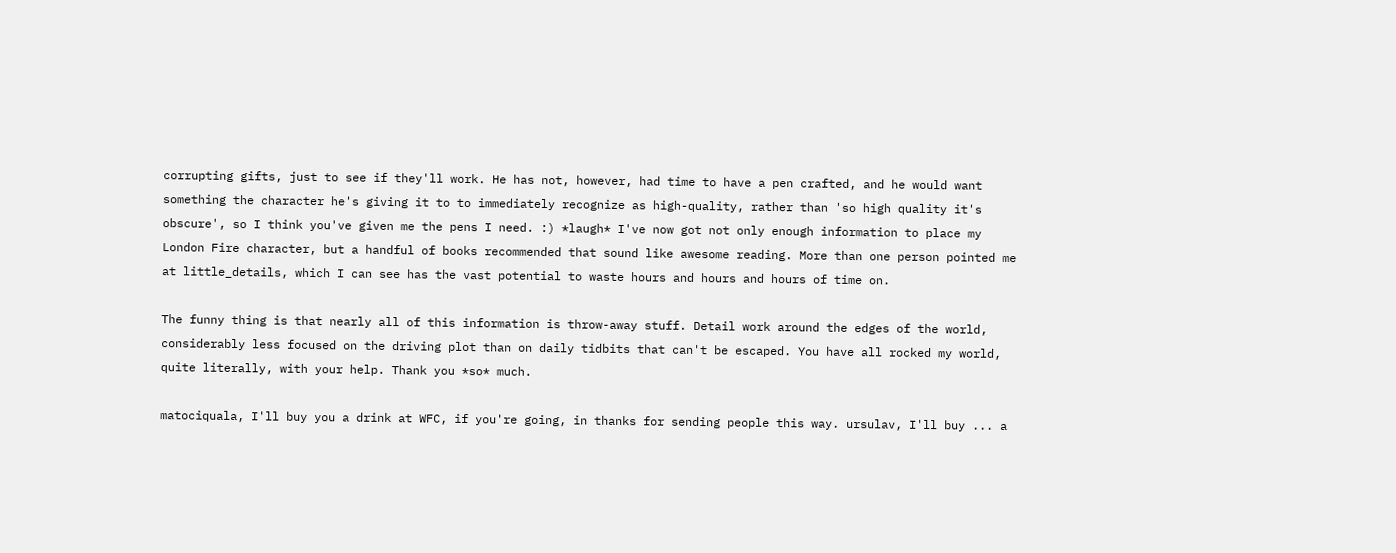corrupting gifts, just to see if they'll work. He has not, however, had time to have a pen crafted, and he would want something the character he's giving it to to immediately recognize as high-quality, rather than 'so high quality it's obscure', so I think you've given me the pens I need. :) *laugh* I've now got not only enough information to place my London Fire character, but a handful of books recommended that sound like awesome reading. More than one person pointed me at little_details, which I can see has the vast potential to waste hours and hours and hours of time on.

The funny thing is that nearly all of this information is throw-away stuff. Detail work around the edges of the world, considerably less focused on the driving plot than on daily tidbits that can't be escaped. You have all rocked my world, quite literally, with your help. Thank you *so* much.

matociquala, I'll buy you a drink at WFC, if you're going, in thanks for sending people this way. ursulav, I'll buy ... a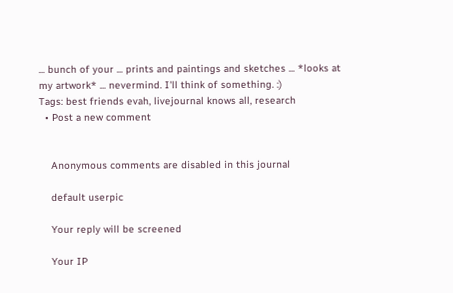... bunch of your ... prints and paintings and sketches ... *looks at my artwork* ... nevermind. I'll think of something. :)
Tags: best friends evah, livejournal knows all, research
  • Post a new comment


    Anonymous comments are disabled in this journal

    default userpic

    Your reply will be screened

    Your IP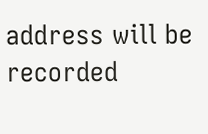address will be recorded